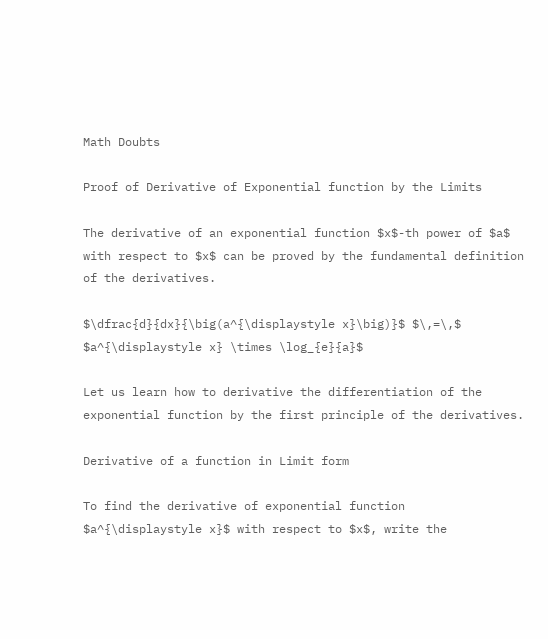Math Doubts

Proof of Derivative of Exponential function by the Limits

The derivative of an exponential function $x$-th power of $a$ with respect to $x$ can be proved by the fundamental definition of the derivatives.

$\dfrac{d}{dx}{\big(a^{\displaystyle x}\big)}$ $\,=\,$ $a^{\displaystyle x} \times \log_{e}{a}$

Let us learn how to derivative the differentiation of the exponential function by the first principle of the derivatives.

Derivative of a function in Limit form

To find the derivative of exponential function $a^{\displaystyle x}$ with respect to $x$, write the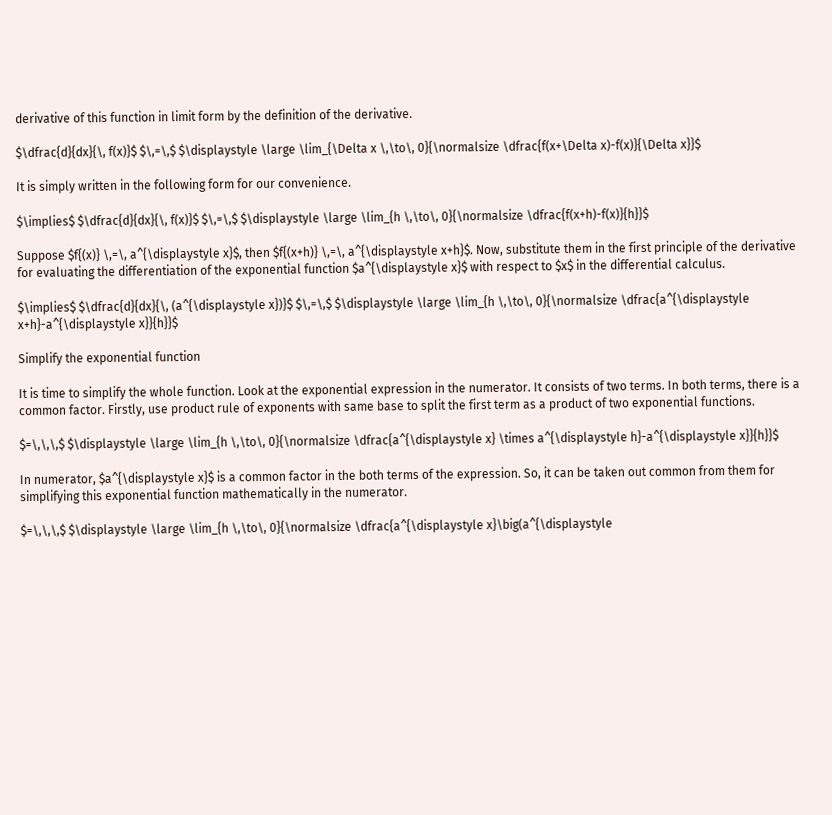derivative of this function in limit form by the definition of the derivative.

$\dfrac{d}{dx}{\, f(x)}$ $\,=\,$ $\displaystyle \large \lim_{\Delta x \,\to\, 0}{\normalsize \dfrac{f(x+\Delta x)-f(x)}{\Delta x}}$

It is simply written in the following form for our convenience.

$\implies$ $\dfrac{d}{dx}{\, f(x)}$ $\,=\,$ $\displaystyle \large \lim_{h \,\to\, 0}{\normalsize \dfrac{f(x+h)-f(x)}{h}}$

Suppose $f{(x)} \,=\, a^{\displaystyle x}$, then $f{(x+h)} \,=\, a^{\displaystyle x+h}$. Now, substitute them in the first principle of the derivative for evaluating the differentiation of the exponential function $a^{\displaystyle x}$ with respect to $x$ in the differential calculus.

$\implies$ $\dfrac{d}{dx}{\, (a^{\displaystyle x})}$ $\,=\,$ $\displaystyle \large \lim_{h \,\to\, 0}{\normalsize \dfrac{a^{\displaystyle x+h}-a^{\displaystyle x}}{h}}$

Simplify the exponential function

It is time to simplify the whole function. Look at the exponential expression in the numerator. It consists of two terms. In both terms, there is a common factor. Firstly, use product rule of exponents with same base to split the first term as a product of two exponential functions.

$=\,\,\,$ $\displaystyle \large \lim_{h \,\to\, 0}{\normalsize \dfrac{a^{\displaystyle x} \times a^{\displaystyle h}-a^{\displaystyle x}}{h}}$

In numerator, $a^{\displaystyle x}$ is a common factor in the both terms of the expression. So, it can be taken out common from them for simplifying this exponential function mathematically in the numerator.

$=\,\,\,$ $\displaystyle \large \lim_{h \,\to\, 0}{\normalsize \dfrac{a^{\displaystyle x}\big(a^{\displaystyle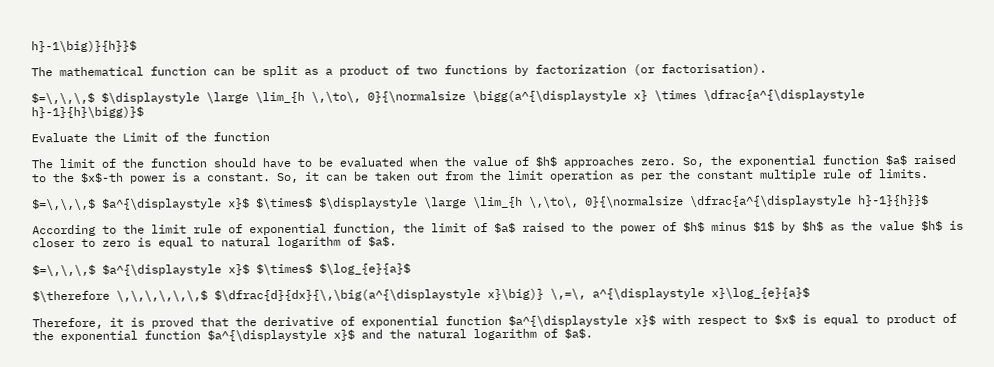h}-1\big)}{h}}$

The mathematical function can be split as a product of two functions by factorization (or factorisation).

$=\,\,\,$ $\displaystyle \large \lim_{h \,\to\, 0}{\normalsize \bigg(a^{\displaystyle x} \times \dfrac{a^{\displaystyle h}-1}{h}\bigg)}$

Evaluate the Limit of the function

The limit of the function should have to be evaluated when the value of $h$ approaches zero. So, the exponential function $a$ raised to the $x$-th power is a constant. So, it can be taken out from the limit operation as per the constant multiple rule of limits.

$=\,\,\,$ $a^{\displaystyle x}$ $\times$ $\displaystyle \large \lim_{h \,\to\, 0}{\normalsize \dfrac{a^{\displaystyle h}-1}{h}}$

According to the limit rule of exponential function, the limit of $a$ raised to the power of $h$ minus $1$ by $h$ as the value $h$ is closer to zero is equal to natural logarithm of $a$.

$=\,\,\,$ $a^{\displaystyle x}$ $\times$ $\log_{e}{a}$

$\therefore \,\,\,\,\,\,$ $\dfrac{d}{dx}{\,\big(a^{\displaystyle x}\big)} \,=\, a^{\displaystyle x}\log_{e}{a}$

Therefore, it is proved that the derivative of exponential function $a^{\displaystyle x}$ with respect to $x$ is equal to product of the exponential function $a^{\displaystyle x}$ and the natural logarithm of $a$.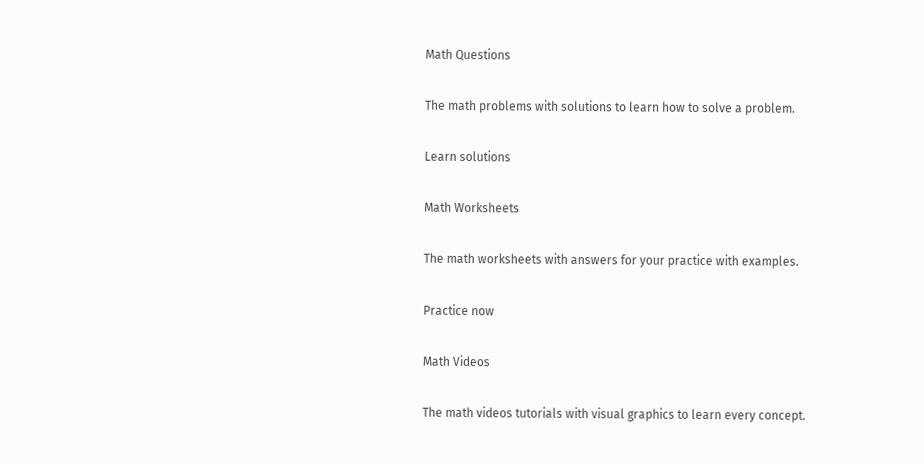Math Questions

The math problems with solutions to learn how to solve a problem.

Learn solutions

Math Worksheets

The math worksheets with answers for your practice with examples.

Practice now

Math Videos

The math videos tutorials with visual graphics to learn every concept.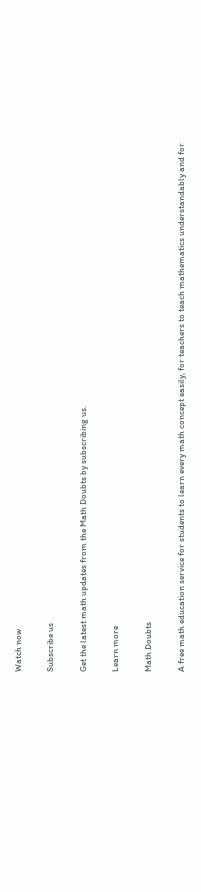Watch now

Subscribe us

Get the latest math updates from the Math Doubts by subscribing us.

Learn more

Math Doubts

A free math education service for students to learn every math concept easily, for teachers to teach mathematics understandably and for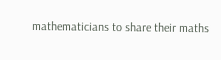mathematicians to share their maths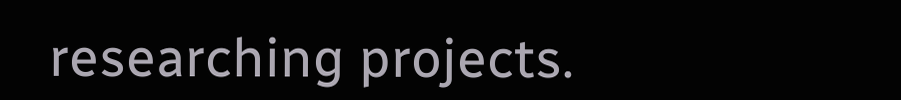researching projects.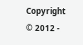Copyright © 2012 -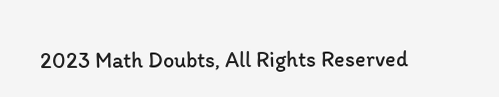2023 Math Doubts, All Rights Reserved